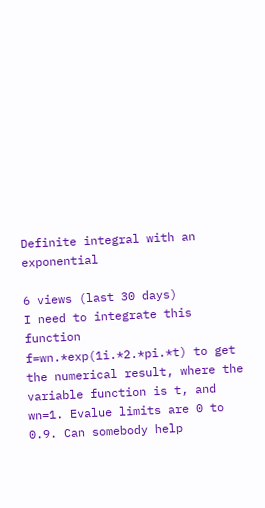Definite integral with an exponential

6 views (last 30 days)
I need to integrate this function f=wn.*exp(1i.*2.*pi.*t) to get the numerical result, where the variable function is t, and wn=1. Evalue limits are 0 to 0.9. Can somebody help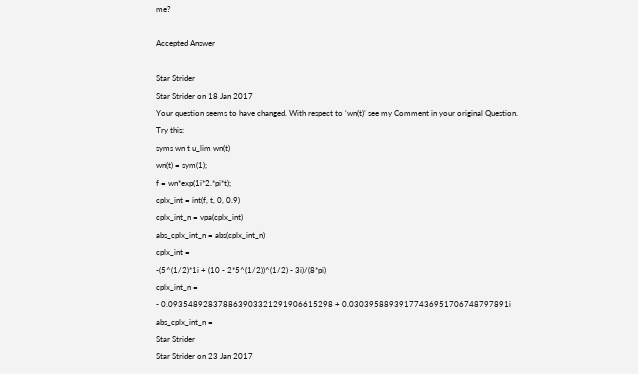me?

Accepted Answer

Star Strider
Star Strider on 18 Jan 2017
Your question seems to have changed. With respect to ‘wn(t)’ see my Comment in your original Question.
Try this:
syms wn t u_lim wn(t)
wn(t) = sym(1);
f = wn*exp(1i*2.*pi*t);
cplx_int = int(f, t, 0, 0.9)
cplx_int_n = vpa(cplx_int)
abs_cplx_int_n = abs(cplx_int_n)
cplx_int =
-(5^(1/2)*1i + (10 - 2*5^(1/2))^(1/2) - 3i)/(8*pi)
cplx_int_n =
- 0.093548928378863903321291906615298 + 0.03039588939177436951706748797891i
abs_cplx_int_n =
Star Strider
Star Strider on 23 Jan 2017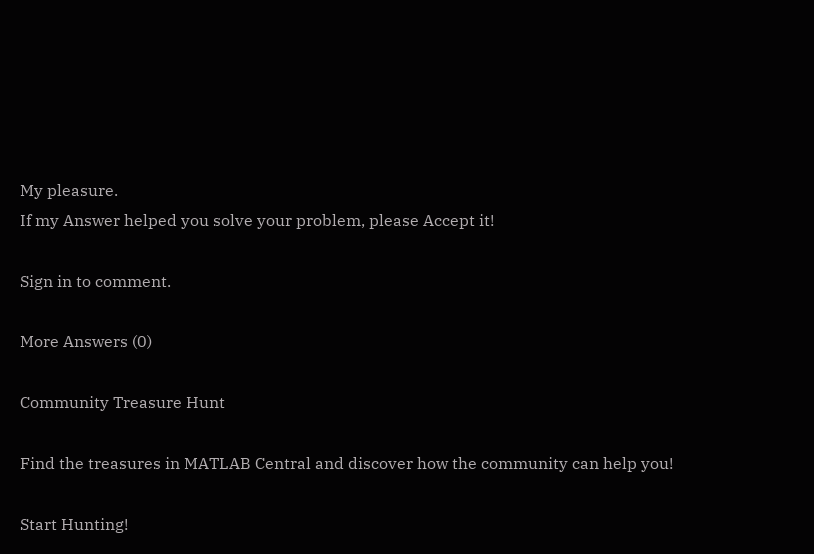My pleasure.
If my Answer helped you solve your problem, please Accept it!

Sign in to comment.

More Answers (0)

Community Treasure Hunt

Find the treasures in MATLAB Central and discover how the community can help you!

Start Hunting!